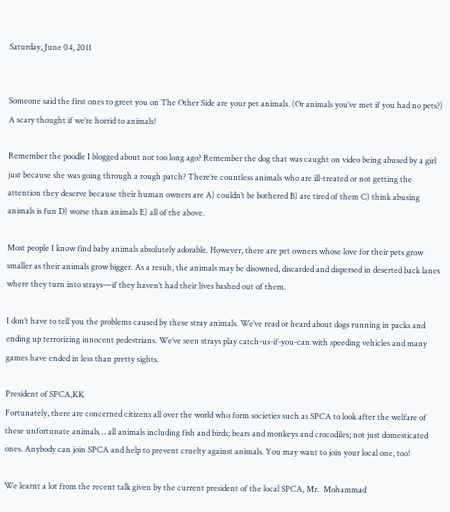Saturday, June 04, 2011


Someone said the first ones to greet you on The Other Side are your pet animals. (Or animals you’ve met if you had no pets?) A scary thought if we’re horrid to animals!

Remember the poodle I blogged about not too long ago? Remember the dog that was caught on video being abused by a girl just because she was going through a rough patch? There’re countless animals who are ill-treated or not getting the attention they deserve because their human owners are A) couldn’t be bothered B) are tired of them C) think abusing animals is fun D) worse than animals E) all of the above.

Most people I know find baby animals absolutely adorable. However, there are pet owners whose love for their pets grow smaller as their animals grow bigger. As a result, the animals may be disowned, discarded and dispersed in deserted back lanes where they turn into strays—if they haven’t had their lives bashed out of them.

I don’t have to tell you the problems caused by these stray animals. We’ve read or heard about dogs running in packs and ending up terrorizing innocent pedestrians. We’ve seen strays play catch-us-if-you-can with speeding vehicles and many games have ended in less than pretty sights.

President of SPCA,KK
Fortunately, there are concerned citizens all over the world who form societies such as SPCA to look after the welfare of these unfortunate animals… all animals including fish and birds; bears and monkeys and crocodiles; not just domesticated ones. Anybody can join SPCA and help to prevent cruelty against animals. You may want to join your local one, too!

We learnt a lot from the recent talk given by the current president of the local SPCA, Mr.  Mohammad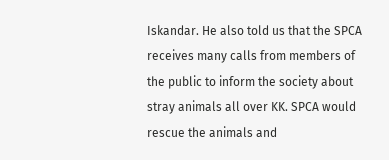Iskandar. He also told us that the SPCA receives many calls from members of the public to inform the society about stray animals all over KK. SPCA would rescue the animals and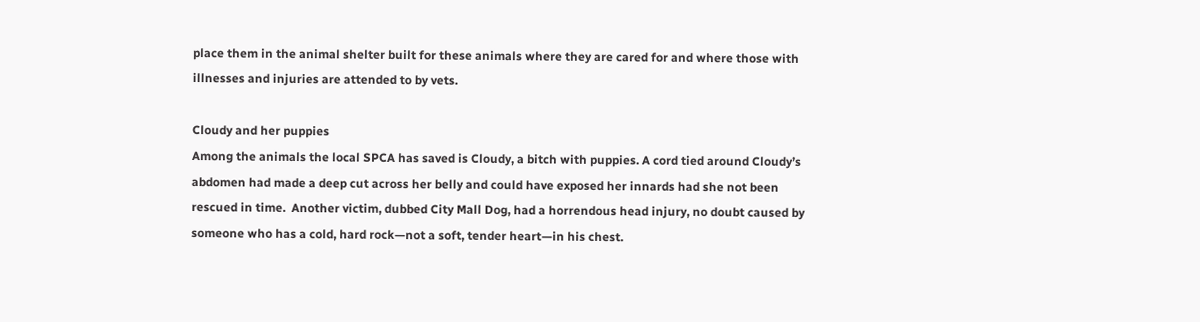place them in the animal shelter built for these animals where they are cared for and where those with illnesses and injuries are attended to by vets.

Cloudy and her puppies
Among the animals the local SPCA has saved is Cloudy, a bitch with puppies. A cord tied around Cloudy’s abdomen had made a deep cut across her belly and could have exposed her innards had she not been rescued in time.  Another victim, dubbed City Mall Dog, had a horrendous head injury, no doubt caused by someone who has a cold, hard rock—not a soft, tender heart—in his chest.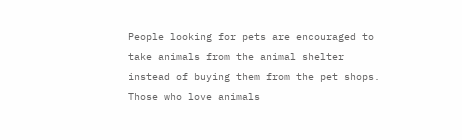People looking for pets are encouraged to take animals from the animal shelter instead of buying them from the pet shops. Those who love animals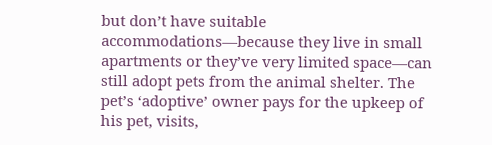but don’t have suitable accommodations—because they live in small apartments or they’ve very limited space—can still adopt pets from the animal shelter. The pet’s ‘adoptive’ owner pays for the upkeep of his pet, visits,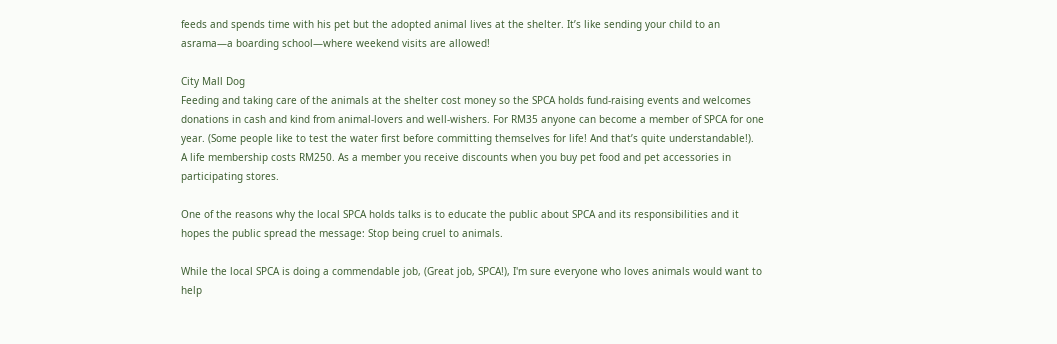feeds and spends time with his pet but the adopted animal lives at the shelter. It’s like sending your child to an asrama—a boarding school—where weekend visits are allowed!

City Mall Dog
Feeding and taking care of the animals at the shelter cost money so the SPCA holds fund-raising events and welcomes donations in cash and kind from animal-lovers and well-wishers. For RM35 anyone can become a member of SPCA for one year. (Some people like to test the water first before committing themselves for life! And that’s quite understandable!).  A life membership costs RM250. As a member you receive discounts when you buy pet food and pet accessories in participating stores.

One of the reasons why the local SPCA holds talks is to educate the public about SPCA and its responsibilities and it hopes the public spread the message: Stop being cruel to animals.

While the local SPCA is doing a commendable job, (Great job, SPCA!), I'm sure everyone who loves animals would want to help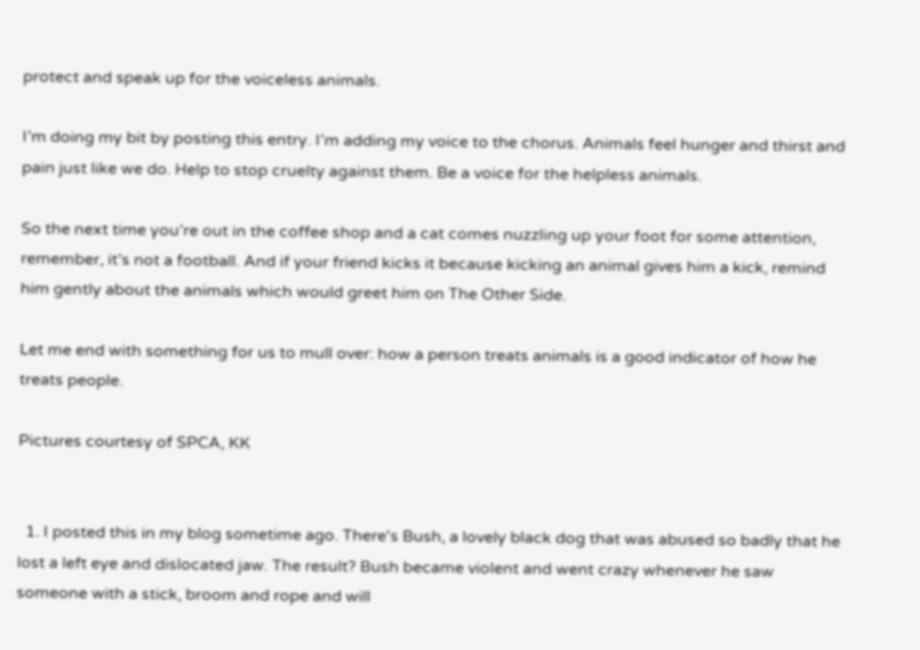protect and speak up for the voiceless animals.

I’m doing my bit by posting this entry. I’m adding my voice to the chorus. Animals feel hunger and thirst and pain just like we do. Help to stop cruelty against them. Be a voice for the helpless animals.

So the next time you’re out in the coffee shop and a cat comes nuzzling up your foot for some attention, remember, it’s not a football. And if your friend kicks it because kicking an animal gives him a kick, remind him gently about the animals which would greet him on The Other Side.

Let me end with something for us to mull over: how a person treats animals is a good indicator of how he treats people.

Pictures courtesy of SPCA, KK


  1. I posted this in my blog sometime ago. There's Bush, a lovely black dog that was abused so badly that he lost a left eye and dislocated jaw. The result? Bush became violent and went crazy whenever he saw someone with a stick, broom and rope and will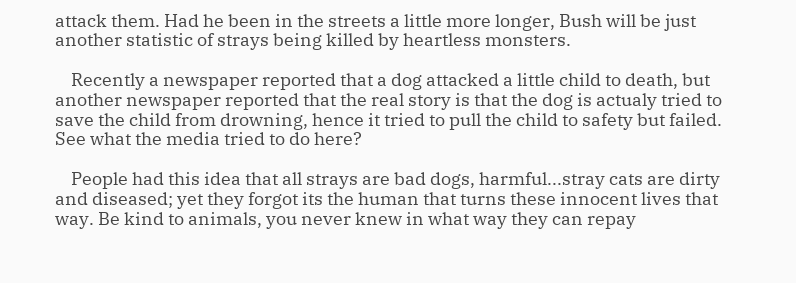attack them. Had he been in the streets a little more longer, Bush will be just another statistic of strays being killed by heartless monsters.

    Recently a newspaper reported that a dog attacked a little child to death, but another newspaper reported that the real story is that the dog is actualy tried to save the child from drowning, hence it tried to pull the child to safety but failed. See what the media tried to do here?

    People had this idea that all strays are bad dogs, harmful...stray cats are dirty and diseased; yet they forgot its the human that turns these innocent lives that way. Be kind to animals, you never knew in what way they can repay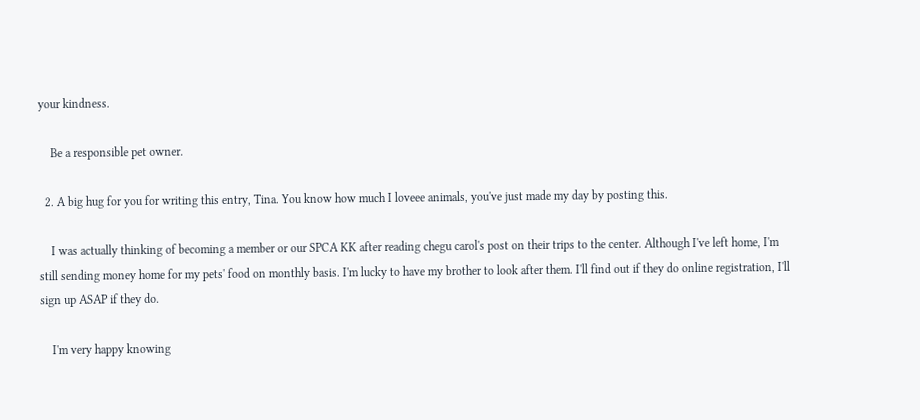your kindness.

    Be a responsible pet owner.

  2. A big hug for you for writing this entry, Tina. You know how much I loveee animals, you've just made my day by posting this.

    I was actually thinking of becoming a member or our SPCA KK after reading chegu carol's post on their trips to the center. Although I've left home, I'm still sending money home for my pets' food on monthly basis. I'm lucky to have my brother to look after them. I'll find out if they do online registration, I'll sign up ASAP if they do.

    I'm very happy knowing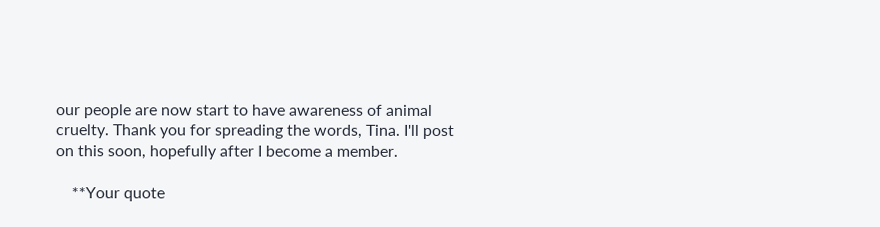our people are now start to have awareness of animal cruelty. Thank you for spreading the words, Tina. I'll post on this soon, hopefully after I become a member.

    **Your quote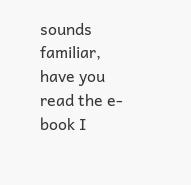sounds familiar, have you read the e-book I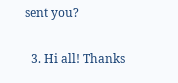sent you?

  3. Hi all! Thanks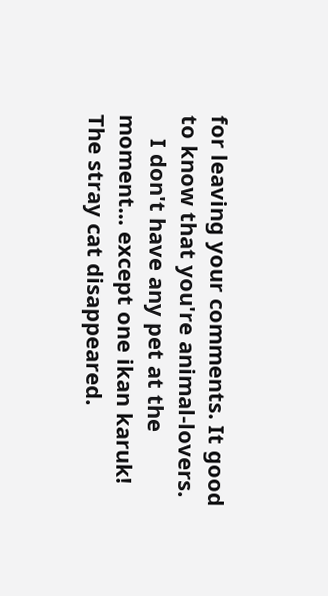for leaving your comments. It good to know that you're animal-lovers.
    I don't have any pet at the moment... except one ikan karuk! The stray cat disappeared.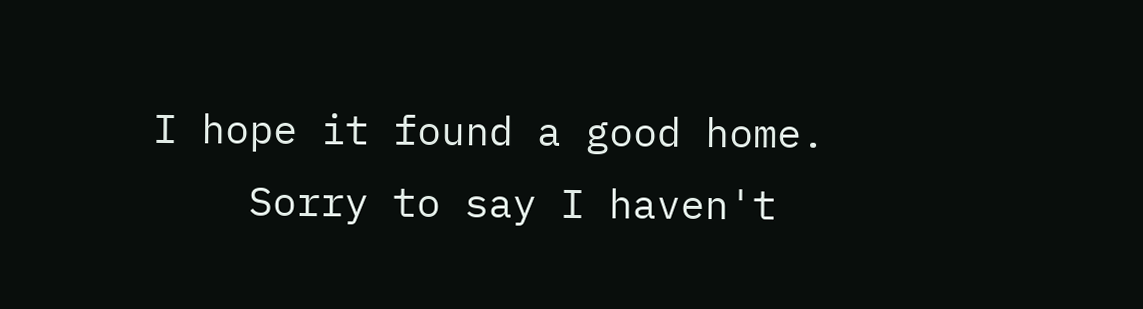I hope it found a good home.
    Sorry to say I haven't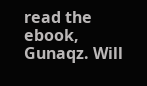read the ebook, Gunaqz. Will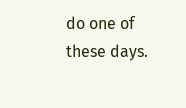do one of these days.